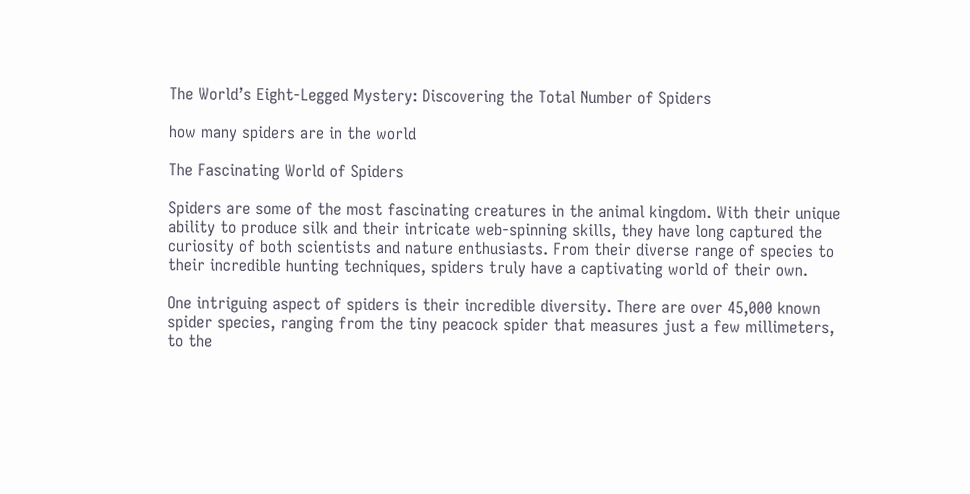The World’s Eight-Legged Mystery: Discovering the Total Number of Spiders

how many spiders are in the world

The Fascinating World of Spiders

Spiders are some of the most fascinating creatures in the animal kingdom. With their unique ability to produce silk and their intricate web-spinning skills, they have long captured the curiosity of both scientists and nature enthusiasts. From their diverse range of species to their incredible hunting techniques, spiders truly have a captivating world of their own.

One intriguing aspect of spiders is their incredible diversity. There are over 45,000 known spider species, ranging from the tiny peacock spider that measures just a few millimeters, to the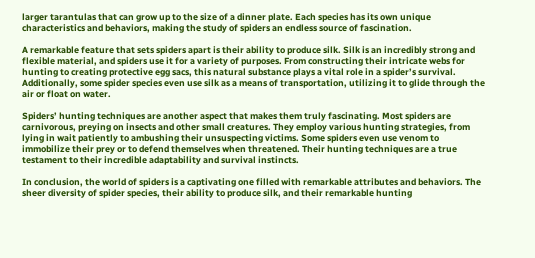larger tarantulas that can grow up to the size of a dinner plate. Each species has its own unique characteristics and behaviors, making the study of spiders an endless source of fascination.

A remarkable feature that sets spiders apart is their ability to produce silk. Silk is an incredibly strong and flexible material, and spiders use it for a variety of purposes. From constructing their intricate webs for hunting to creating protective egg sacs, this natural substance plays a vital role in a spider’s survival. Additionally, some spider species even use silk as a means of transportation, utilizing it to glide through the air or float on water.

Spiders’ hunting techniques are another aspect that makes them truly fascinating. Most spiders are carnivorous, preying on insects and other small creatures. They employ various hunting strategies, from lying in wait patiently to ambushing their unsuspecting victims. Some spiders even use venom to immobilize their prey or to defend themselves when threatened. Their hunting techniques are a true testament to their incredible adaptability and survival instincts.

In conclusion, the world of spiders is a captivating one filled with remarkable attributes and behaviors. The sheer diversity of spider species, their ability to produce silk, and their remarkable hunting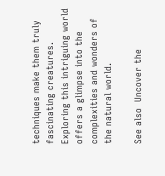techniques make them truly fascinating creatures. Exploring this intriguing world offers a glimpse into the complexities and wonders of the natural world.

See also  Uncover the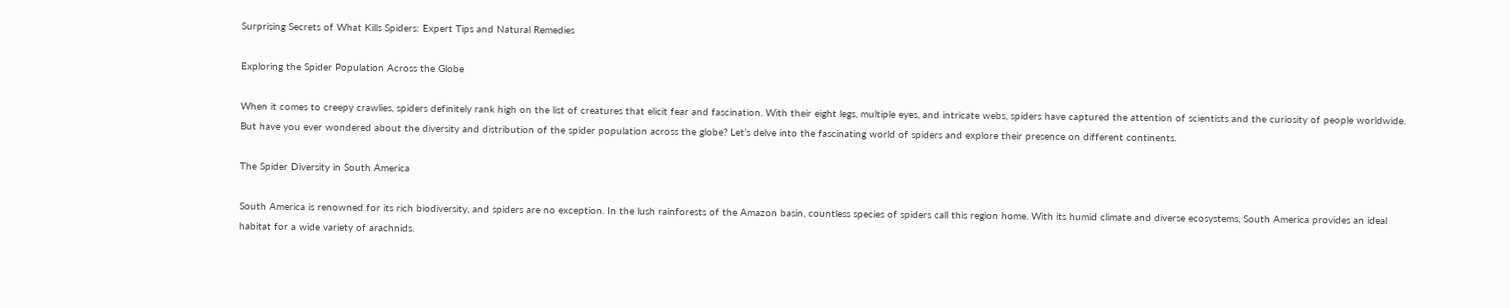Surprising Secrets of What Kills Spiders: Expert Tips and Natural Remedies

Exploring the Spider Population Across the Globe

When it comes to creepy crawlies, spiders definitely rank high on the list of creatures that elicit fear and fascination. With their eight legs, multiple eyes, and intricate webs, spiders have captured the attention of scientists and the curiosity of people worldwide. But have you ever wondered about the diversity and distribution of the spider population across the globe? Let’s delve into the fascinating world of spiders and explore their presence on different continents.

The Spider Diversity in South America

South America is renowned for its rich biodiversity, and spiders are no exception. In the lush rainforests of the Amazon basin, countless species of spiders call this region home. With its humid climate and diverse ecosystems, South America provides an ideal habitat for a wide variety of arachnids.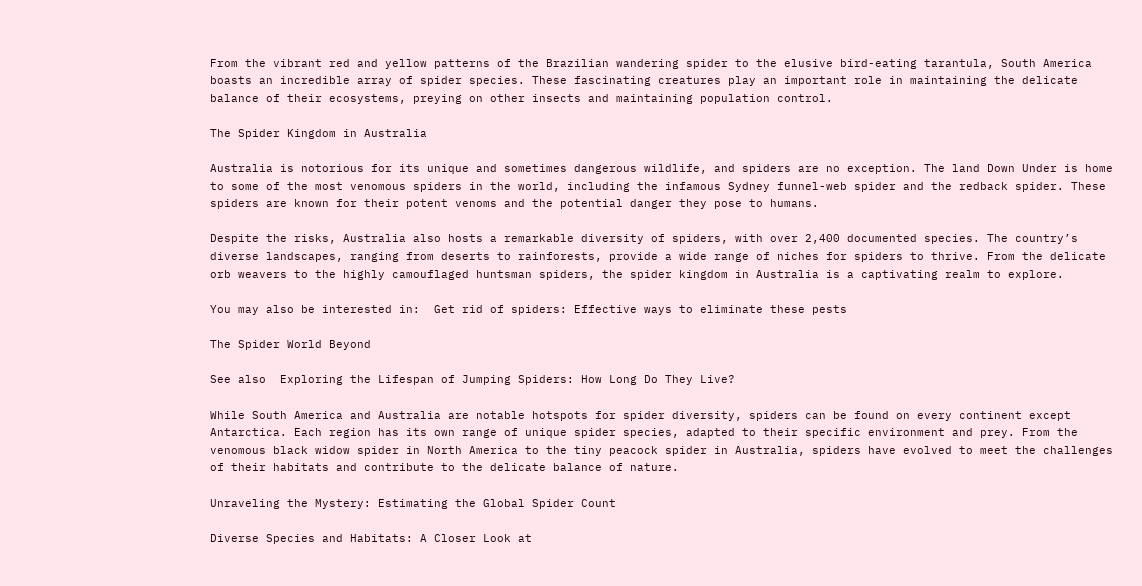From the vibrant red and yellow patterns of the Brazilian wandering spider to the elusive bird-eating tarantula, South America boasts an incredible array of spider species. These fascinating creatures play an important role in maintaining the delicate balance of their ecosystems, preying on other insects and maintaining population control.

The Spider Kingdom in Australia

Australia is notorious for its unique and sometimes dangerous wildlife, and spiders are no exception. The land Down Under is home to some of the most venomous spiders in the world, including the infamous Sydney funnel-web spider and the redback spider. These spiders are known for their potent venoms and the potential danger they pose to humans.

Despite the risks, Australia also hosts a remarkable diversity of spiders, with over 2,400 documented species. The country’s diverse landscapes, ranging from deserts to rainforests, provide a wide range of niches for spiders to thrive. From the delicate orb weavers to the highly camouflaged huntsman spiders, the spider kingdom in Australia is a captivating realm to explore.

You may also be interested in:  Get rid of spiders: Effective ways to eliminate these pests

The Spider World Beyond

See also  Exploring the Lifespan of Jumping Spiders: How Long Do They Live?

While South America and Australia are notable hotspots for spider diversity, spiders can be found on every continent except Antarctica. Each region has its own range of unique spider species, adapted to their specific environment and prey. From the venomous black widow spider in North America to the tiny peacock spider in Australia, spiders have evolved to meet the challenges of their habitats and contribute to the delicate balance of nature.

Unraveling the Mystery: Estimating the Global Spider Count

Diverse Species and Habitats: A Closer Look at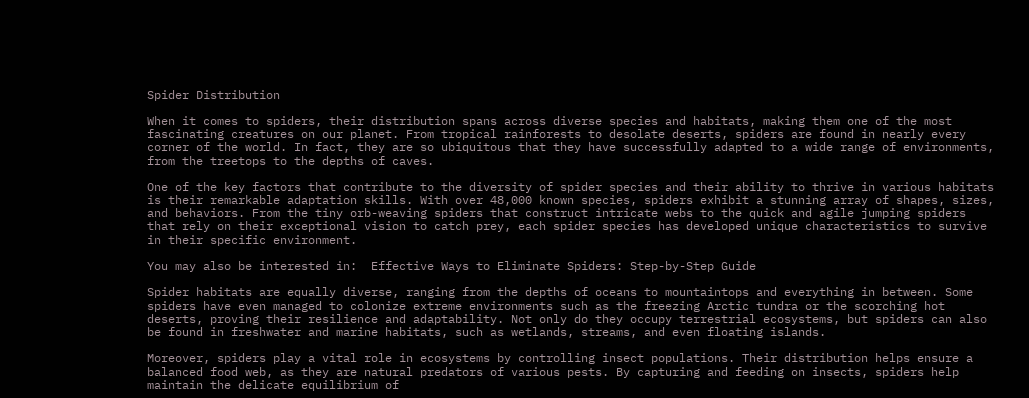Spider Distribution

When it comes to spiders, their distribution spans across diverse species and habitats, making them one of the most fascinating creatures on our planet. From tropical rainforests to desolate deserts, spiders are found in nearly every corner of the world. In fact, they are so ubiquitous that they have successfully adapted to a wide range of environments, from the treetops to the depths of caves.

One of the key factors that contribute to the diversity of spider species and their ability to thrive in various habitats is their remarkable adaptation skills. With over 48,000 known species, spiders exhibit a stunning array of shapes, sizes, and behaviors. From the tiny orb-weaving spiders that construct intricate webs to the quick and agile jumping spiders that rely on their exceptional vision to catch prey, each spider species has developed unique characteristics to survive in their specific environment.

You may also be interested in:  Effective Ways to Eliminate Spiders: Step-by-Step Guide

Spider habitats are equally diverse, ranging from the depths of oceans to mountaintops and everything in between. Some spiders have even managed to colonize extreme environments such as the freezing Arctic tundra or the scorching hot deserts, proving their resilience and adaptability. Not only do they occupy terrestrial ecosystems, but spiders can also be found in freshwater and marine habitats, such as wetlands, streams, and even floating islands.

Moreover, spiders play a vital role in ecosystems by controlling insect populations. Their distribution helps ensure a balanced food web, as they are natural predators of various pests. By capturing and feeding on insects, spiders help maintain the delicate equilibrium of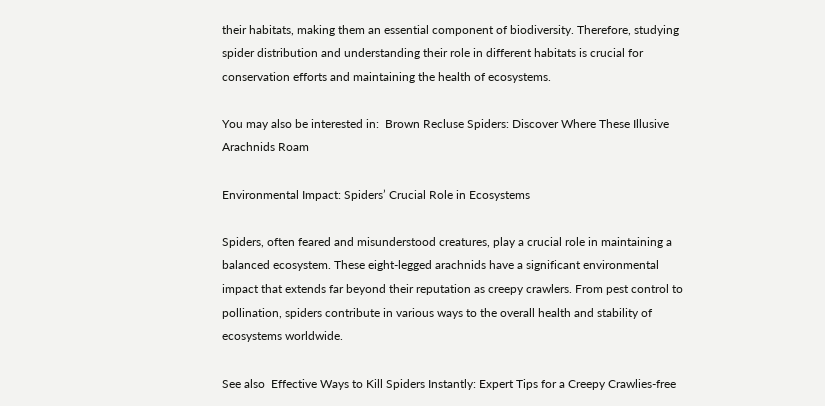their habitats, making them an essential component of biodiversity. Therefore, studying spider distribution and understanding their role in different habitats is crucial for conservation efforts and maintaining the health of ecosystems.

You may also be interested in:  Brown Recluse Spiders: Discover Where These Illusive Arachnids Roam

Environmental Impact: Spiders’ Crucial Role in Ecosystems

Spiders, often feared and misunderstood creatures, play a crucial role in maintaining a balanced ecosystem. These eight-legged arachnids have a significant environmental impact that extends far beyond their reputation as creepy crawlers. From pest control to pollination, spiders contribute in various ways to the overall health and stability of ecosystems worldwide.

See also  Effective Ways to Kill Spiders Instantly: Expert Tips for a Creepy Crawlies-free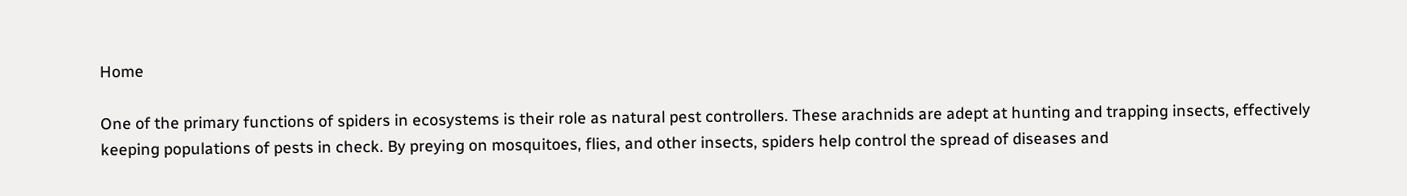Home

One of the primary functions of spiders in ecosystems is their role as natural pest controllers. These arachnids are adept at hunting and trapping insects, effectively keeping populations of pests in check. By preying on mosquitoes, flies, and other insects, spiders help control the spread of diseases and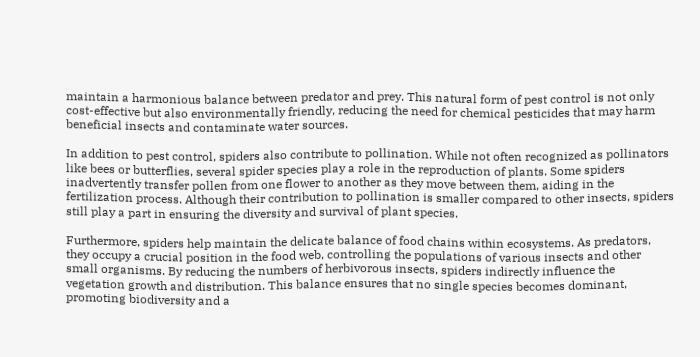maintain a harmonious balance between predator and prey. This natural form of pest control is not only cost-effective but also environmentally friendly, reducing the need for chemical pesticides that may harm beneficial insects and contaminate water sources.

In addition to pest control, spiders also contribute to pollination. While not often recognized as pollinators like bees or butterflies, several spider species play a role in the reproduction of plants. Some spiders inadvertently transfer pollen from one flower to another as they move between them, aiding in the fertilization process. Although their contribution to pollination is smaller compared to other insects, spiders still play a part in ensuring the diversity and survival of plant species.

Furthermore, spiders help maintain the delicate balance of food chains within ecosystems. As predators, they occupy a crucial position in the food web, controlling the populations of various insects and other small organisms. By reducing the numbers of herbivorous insects, spiders indirectly influence the vegetation growth and distribution. This balance ensures that no single species becomes dominant, promoting biodiversity and a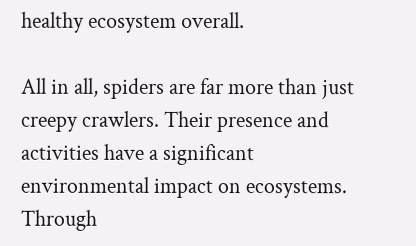healthy ecosystem overall.

All in all, spiders are far more than just creepy crawlers. Their presence and activities have a significant environmental impact on ecosystems. Through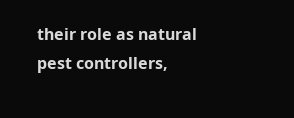their role as natural pest controllers,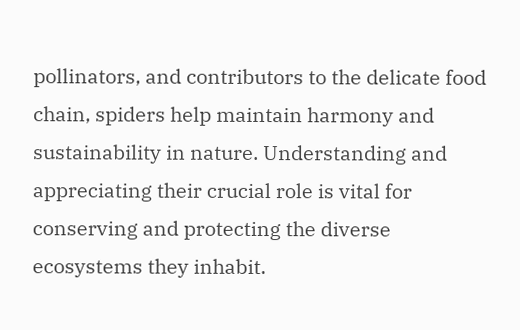pollinators, and contributors to the delicate food chain, spiders help maintain harmony and sustainability in nature. Understanding and appreciating their crucial role is vital for conserving and protecting the diverse ecosystems they inhabit.